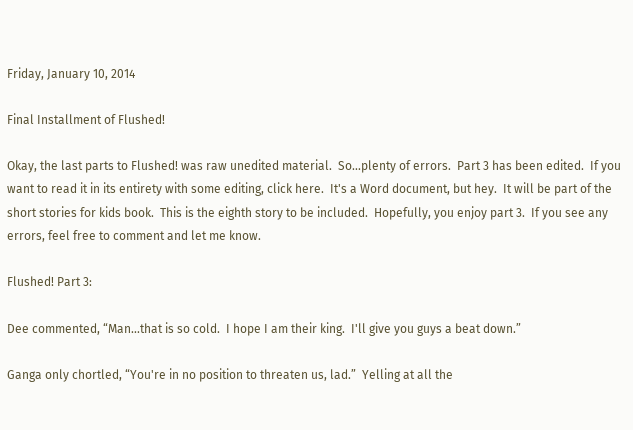Friday, January 10, 2014

Final Installment of Flushed!

Okay, the last parts to Flushed! was raw unedited material.  So...plenty of errors.  Part 3 has been edited.  If you want to read it in its entirety with some editing, click here.  It's a Word document, but hey.  It will be part of the short stories for kids book.  This is the eighth story to be included.  Hopefully, you enjoy part 3.  If you see any errors, feel free to comment and let me know.

Flushed! Part 3:

Dee commented, “Man...that is so cold.  I hope I am their king.  I'll give you guys a beat down.”

Ganga only chortled, “You're in no position to threaten us, lad.”  Yelling at all the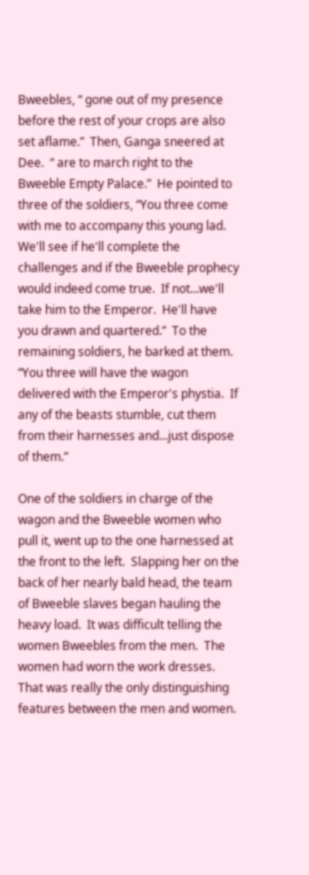Bweebles, “ gone out of my presence before the rest of your crops are also set aflame.”  Then, Ganga sneered at Dee.  “ are to march right to the Bweeble Empty Palace.”  He pointed to three of the soldiers, “You three come with me to accompany this young lad.  We'll see if he'll complete the challenges and if the Bweeble prophecy would indeed come true.  If not...we'll take him to the Emperor.  He'll have you drawn and quartered.”  To the remaining soldiers, he barked at them.  “You three will have the wagon delivered with the Emperor's phystia.  If any of the beasts stumble, cut them from their harnesses and...just dispose of them.”

One of the soldiers in charge of the wagon and the Bweeble women who pull it, went up to the one harnessed at the front to the left.  Slapping her on the back of her nearly bald head, the team of Bweeble slaves began hauling the heavy load.  It was difficult telling the women Bweebles from the men.  The women had worn the work dresses.  That was really the only distinguishing features between the men and women.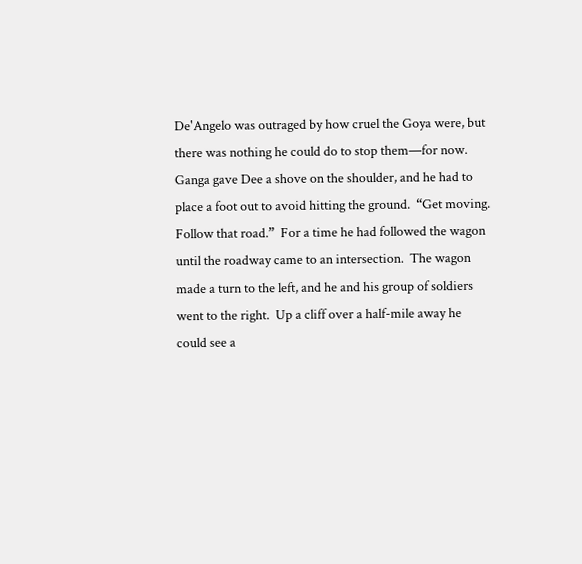De'Angelo was outraged by how cruel the Goya were, but there was nothing he could do to stop them—for now.  Ganga gave Dee a shove on the shoulder, and he had to place a foot out to avoid hitting the ground.  “Get moving.  Follow that road.”  For a time he had followed the wagon until the roadway came to an intersection.  The wagon made a turn to the left, and he and his group of soldiers went to the right.  Up a cliff over a half-mile away he could see a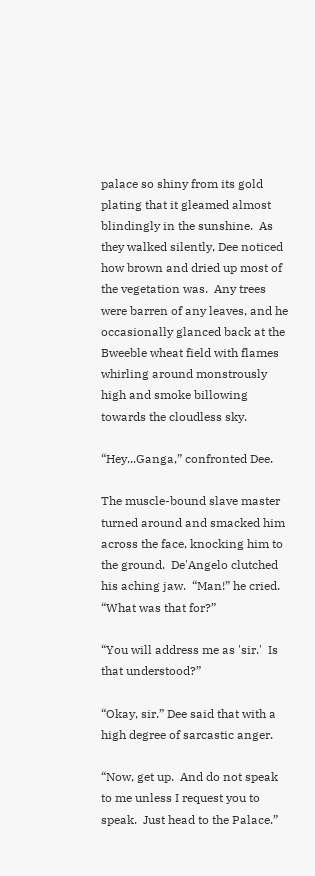palace so shiny from its gold plating that it gleamed almost blindingly in the sunshine.  As they walked silently, Dee noticed how brown and dried up most of the vegetation was.  Any trees were barren of any leaves, and he occasionally glanced back at the Bweeble wheat field with flames whirling around monstrously high and smoke billowing towards the cloudless sky.

“Hey...Ganga,” confronted Dee.

The muscle-bound slave master turned around and smacked him across the face, knocking him to the ground.  De'Angelo clutched his aching jaw.  “Man!” he cried.  “What was that for?”

“You will address me as 'sir.'  Is that understood?”

“Okay, sir.” Dee said that with a high degree of sarcastic anger.

“Now, get up.  And do not speak to me unless I request you to speak.  Just head to the Palace.”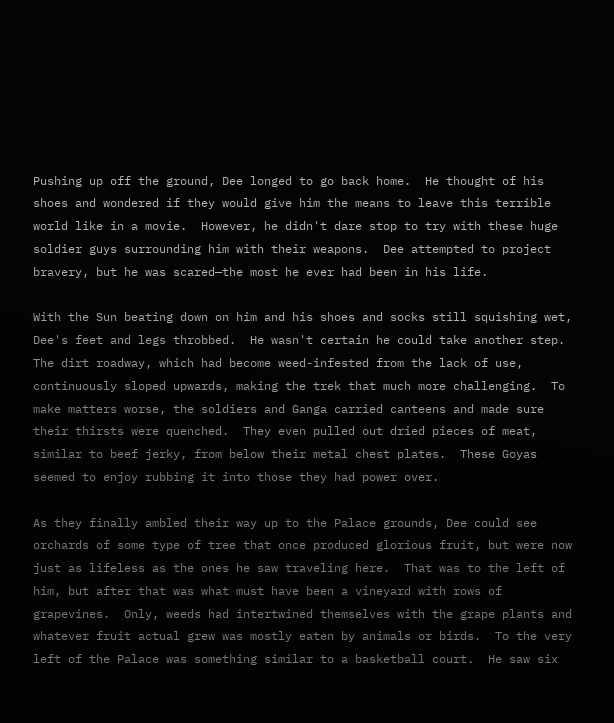Pushing up off the ground, Dee longed to go back home.  He thought of his shoes and wondered if they would give him the means to leave this terrible world like in a movie.  However, he didn't dare stop to try with these huge soldier guys surrounding him with their weapons.  Dee attempted to project bravery, but he was scared—the most he ever had been in his life.

With the Sun beating down on him and his shoes and socks still squishing wet, Dee's feet and legs throbbed.  He wasn't certain he could take another step.  The dirt roadway, which had become weed-infested from the lack of use, continuously sloped upwards, making the trek that much more challenging.  To make matters worse, the soldiers and Ganga carried canteens and made sure their thirsts were quenched.  They even pulled out dried pieces of meat, similar to beef jerky, from below their metal chest plates.  These Goyas seemed to enjoy rubbing it into those they had power over.

As they finally ambled their way up to the Palace grounds, Dee could see orchards of some type of tree that once produced glorious fruit, but were now just as lifeless as the ones he saw traveling here.  That was to the left of him, but after that was what must have been a vineyard with rows of grapevines.  Only, weeds had intertwined themselves with the grape plants and whatever fruit actual grew was mostly eaten by animals or birds.  To the very left of the Palace was something similar to a basketball court.  He saw six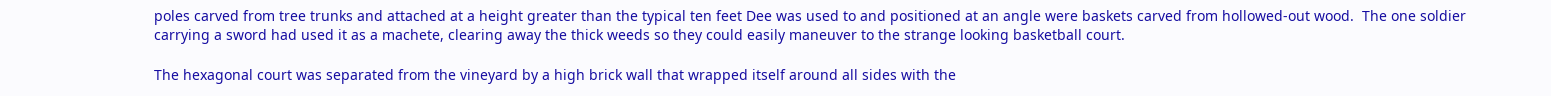poles carved from tree trunks and attached at a height greater than the typical ten feet Dee was used to and positioned at an angle were baskets carved from hollowed-out wood.  The one soldier carrying a sword had used it as a machete, clearing away the thick weeds so they could easily maneuver to the strange looking basketball court.

The hexagonal court was separated from the vineyard by a high brick wall that wrapped itself around all sides with the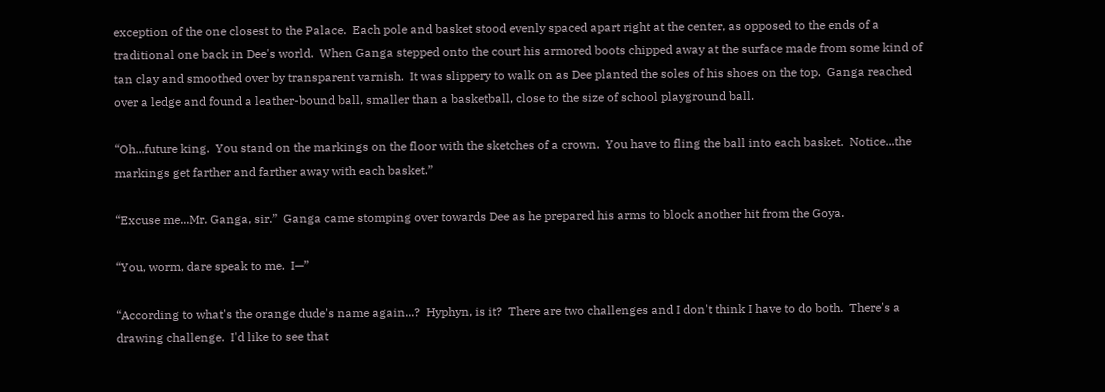exception of the one closest to the Palace.  Each pole and basket stood evenly spaced apart right at the center, as opposed to the ends of a traditional one back in Dee's world.  When Ganga stepped onto the court his armored boots chipped away at the surface made from some kind of tan clay and smoothed over by transparent varnish.  It was slippery to walk on as Dee planted the soles of his shoes on the top.  Ganga reached over a ledge and found a leather-bound ball, smaller than a basketball, close to the size of school playground ball.

“Oh...future king.  You stand on the markings on the floor with the sketches of a crown.  You have to fling the ball into each basket.  Notice...the markings get farther and farther away with each basket.”

“Excuse me...Mr. Ganga, sir.”  Ganga came stomping over towards Dee as he prepared his arms to block another hit from the Goya.

“You, worm, dare speak to me.  I—”

“According to what's the orange dude's name again...?  Hyphyn, is it?  There are two challenges and I don't think I have to do both.  There's a drawing challenge.  I'd like to see that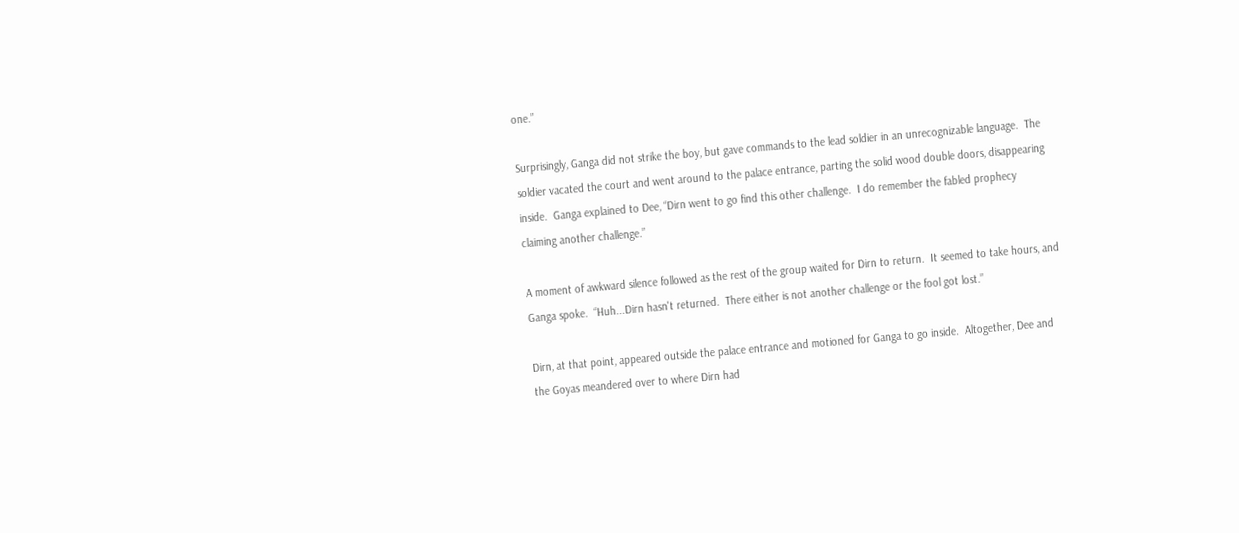one.”

Surprisingly, Ganga did not strike the boy, but gave commands to the lead soldier in an unrecognizable language.  The soldier vacated the court and went around to the palace entrance, parting the solid wood double doors, disappearing inside.  Ganga explained to Dee, “Dirn went to go find this other challenge.  I do remember the fabled prophecy claiming another challenge.”

A moment of awkward silence followed as the rest of the group waited for Dirn to return.  It seemed to take hours, and Ganga spoke.  “Huh...Dirn hasn't returned.  There either is not another challenge or the fool got lost.”

Dirn, at that point, appeared outside the palace entrance and motioned for Ganga to go inside.  Altogether, Dee and the Goyas meandered over to where Dirn had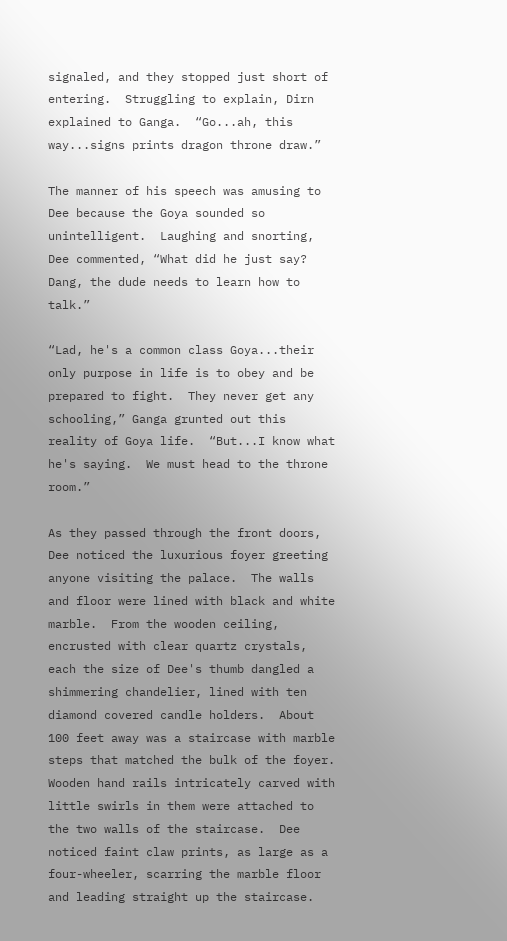signaled, and they stopped just short of entering.  Struggling to explain, Dirn explained to Ganga.  “Go...ah, this way...signs prints dragon throne draw.”

The manner of his speech was amusing to Dee because the Goya sounded so unintelligent.  Laughing and snorting, Dee commented, “What did he just say?  Dang, the dude needs to learn how to talk.”

“Lad, he's a common class Goya...their only purpose in life is to obey and be prepared to fight.  They never get any schooling,” Ganga grunted out this reality of Goya life.  “But...I know what he's saying.  We must head to the throne room.”

As they passed through the front doors, Dee noticed the luxurious foyer greeting anyone visiting the palace.  The walls and floor were lined with black and white marble.  From the wooden ceiling, encrusted with clear quartz crystals, each the size of Dee's thumb dangled a shimmering chandelier, lined with ten diamond covered candle holders.  About 100 feet away was a staircase with marble steps that matched the bulk of the foyer.  Wooden hand rails intricately carved with little swirls in them were attached to the two walls of the staircase.  Dee  noticed faint claw prints, as large as a four-wheeler, scarring the marble floor and leading straight up the staircase.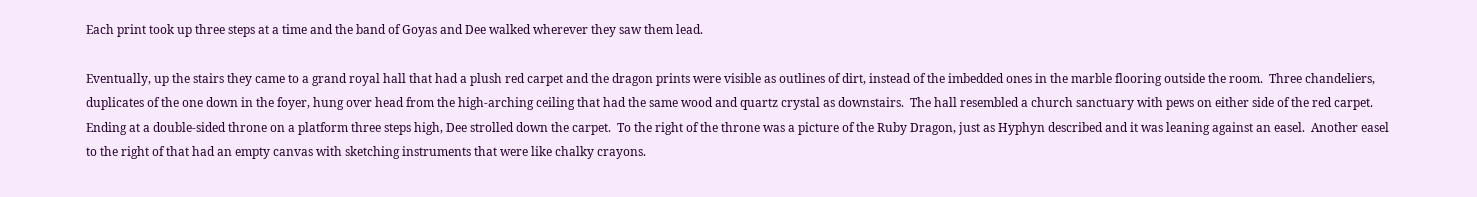Each print took up three steps at a time and the band of Goyas and Dee walked wherever they saw them lead.

Eventually, up the stairs they came to a grand royal hall that had a plush red carpet and the dragon prints were visible as outlines of dirt, instead of the imbedded ones in the marble flooring outside the room.  Three chandeliers, duplicates of the one down in the foyer, hung over head from the high-arching ceiling that had the same wood and quartz crystal as downstairs.  The hall resembled a church sanctuary with pews on either side of the red carpet.  Ending at a double-sided throne on a platform three steps high, Dee strolled down the carpet.  To the right of the throne was a picture of the Ruby Dragon, just as Hyphyn described and it was leaning against an easel.  Another easel to the right of that had an empty canvas with sketching instruments that were like chalky crayons.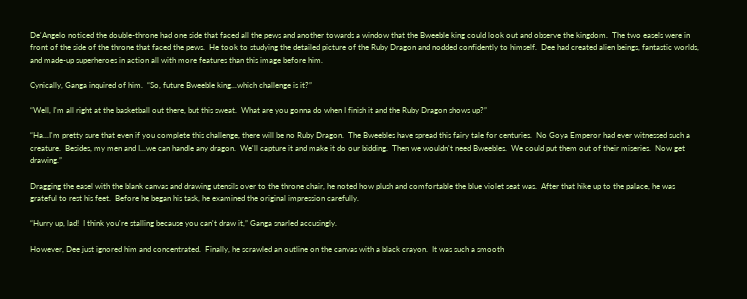De'Angelo noticed the double-throne had one side that faced all the pews and another towards a window that the Bweeble king could look out and observe the kingdom.  The two easels were in front of the side of the throne that faced the pews.  He took to studying the detailed picture of the Ruby Dragon and nodded confidently to himself.  Dee had created alien beings, fantastic worlds, and made-up superheroes in action all with more features than this image before him.

Cynically, Ganga inquired of him.  “So, future Bweeble king...which challenge is it?”

“Well, I'm all right at the basketball out there, but this sweat.  What are you gonna do when I finish it and the Ruby Dragon shows up?”

“Ha...I'm pretty sure that even if you complete this challenge, there will be no Ruby Dragon.  The Bweebles have spread this fairy tale for centuries.  No Goya Emperor had ever witnessed such a creature.  Besides, my men and I...we can handle any dragon.  We'll capture it and make it do our bidding.  Then we wouldn't need Bweebles.  We could put them out of their miseries.  Now get drawing.”

Dragging the easel with the blank canvas and drawing utensils over to the throne chair, he noted how plush and comfortable the blue violet seat was.  After that hike up to the palace, he was grateful to rest his feet.  Before he began his task, he examined the original impression carefully.

“Hurry up, lad!  I think you're stalling because you can't draw it,” Ganga snarled accusingly.

However, Dee just ignored him and concentrated.  Finally, he scrawled an outline on the canvas with a black crayon.  It was such a smooth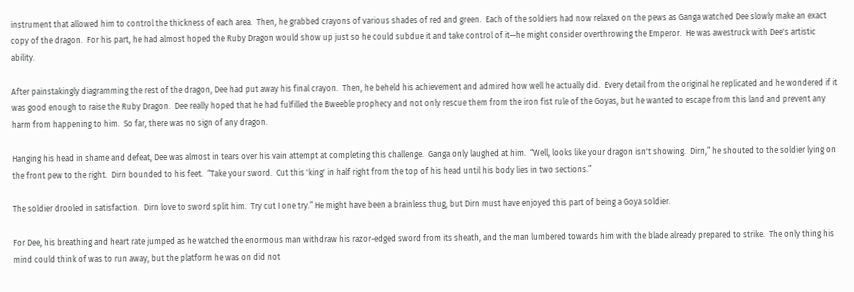instrument that allowed him to control the thickness of each area.  Then, he grabbed crayons of various shades of red and green.  Each of the soldiers had now relaxed on the pews as Ganga watched Dee slowly make an exact copy of the dragon.  For his part, he had almost hoped the Ruby Dragon would show up just so he could subdue it and take control of it—he might consider overthrowing the Emperor.  He was awestruck with Dee's artistic ability.

After painstakingly diagramming the rest of the dragon, Dee had put away his final crayon.  Then, he beheld his achievement and admired how well he actually did.  Every detail from the original he replicated and he wondered if it was good enough to raise the Ruby Dragon.  Dee really hoped that he had fulfilled the Bweeble prophecy and not only rescue them from the iron fist rule of the Goyas, but he wanted to escape from this land and prevent any harm from happening to him.  So far, there was no sign of any dragon.

Hanging his head in shame and defeat, Dee was almost in tears over his vain attempt at completing this challenge.  Ganga only laughed at him.  “Well, looks like your dragon isn't showing.  Dirn,” he shouted to the soldier lying on the front pew to the right.  Dirn bounded to his feet.  “Take your sword.  Cut this 'king' in half right from the top of his head until his body lies in two sections.”

The soldier drooled in satisfaction.  Dirn love to sword split him.  Try cut I one try.” He might have been a brainless thug, but Dirn must have enjoyed this part of being a Goya soldier.

For Dee, his breathing and heart rate jumped as he watched the enormous man withdraw his razor-edged sword from its sheath, and the man lumbered towards him with the blade already prepared to strike.  The only thing his mind could think of was to run away, but the platform he was on did not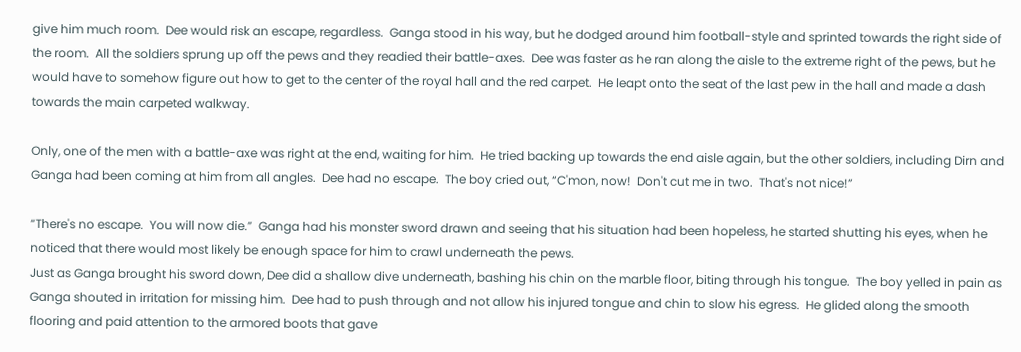give him much room.  Dee would risk an escape, regardless.  Ganga stood in his way, but he dodged around him football-style and sprinted towards the right side of the room.  All the soldiers sprung up off the pews and they readied their battle-axes.  Dee was faster as he ran along the aisle to the extreme right of the pews, but he would have to somehow figure out how to get to the center of the royal hall and the red carpet.  He leapt onto the seat of the last pew in the hall and made a dash towards the main carpeted walkway.

Only, one of the men with a battle-axe was right at the end, waiting for him.  He tried backing up towards the end aisle again, but the other soldiers, including Dirn and Ganga had been coming at him from all angles.  Dee had no escape.  The boy cried out, “C'mon, now!  Don't cut me in two.  That's not nice!”

“There's no escape.  You will now die.”  Ganga had his monster sword drawn and seeing that his situation had been hopeless, he started shutting his eyes, when he noticed that there would most likely be enough space for him to crawl underneath the pews.
Just as Ganga brought his sword down, Dee did a shallow dive underneath, bashing his chin on the marble floor, biting through his tongue.  The boy yelled in pain as Ganga shouted in irritation for missing him.  Dee had to push through and not allow his injured tongue and chin to slow his egress.  He glided along the smooth flooring and paid attention to the armored boots that gave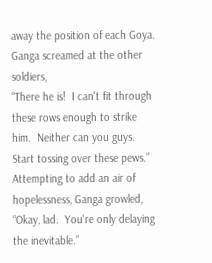away the position of each Goya.  Ganga screamed at the other soldiers,
“There he is!  I can't fit through these rows enough to strike him.  Neither can you guys.  Start tossing over these pews.”  Attempting to add an air of hopelessness, Ganga growled, “Okay, lad.  You're only delaying the inevitable.”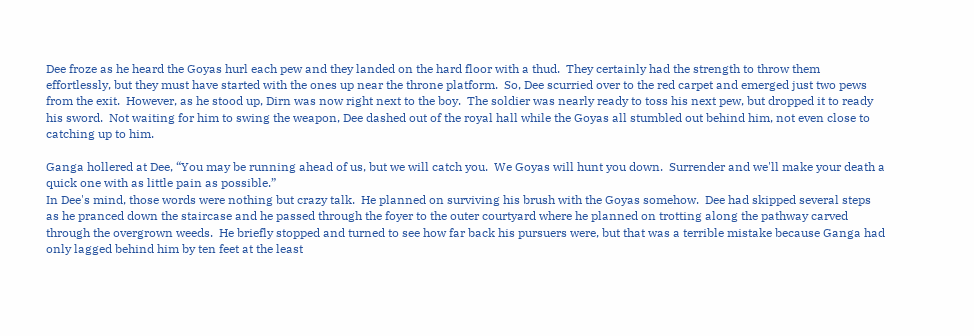Dee froze as he heard the Goyas hurl each pew and they landed on the hard floor with a thud.  They certainly had the strength to throw them effortlessly, but they must have started with the ones up near the throne platform.  So, Dee scurried over to the red carpet and emerged just two pews from the exit.  However, as he stood up, Dirn was now right next to the boy.  The soldier was nearly ready to toss his next pew, but dropped it to ready his sword.  Not waiting for him to swing the weapon, Dee dashed out of the royal hall while the Goyas all stumbled out behind him, not even close to catching up to him.

Ganga hollered at Dee, “You may be running ahead of us, but we will catch you.  We Goyas will hunt you down.  Surrender and we'll make your death a quick one with as little pain as possible.”
In Dee's mind, those words were nothing but crazy talk.  He planned on surviving his brush with the Goyas somehow.  Dee had skipped several steps as he pranced down the staircase and he passed through the foyer to the outer courtyard where he planned on trotting along the pathway carved through the overgrown weeds.  He briefly stopped and turned to see how far back his pursuers were, but that was a terrible mistake because Ganga had only lagged behind him by ten feet at the least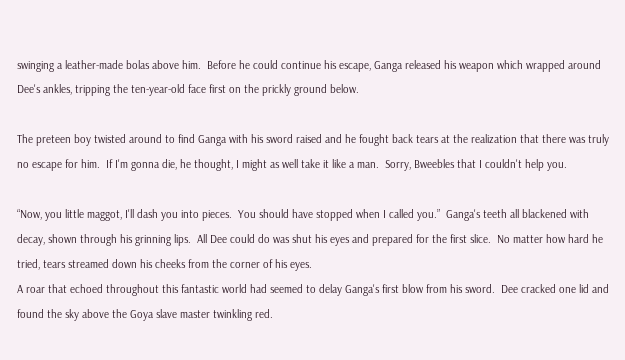swinging a leather-made bolas above him.  Before he could continue his escape, Ganga released his weapon which wrapped around Dee's ankles, tripping the ten-year-old face first on the prickly ground below.

The preteen boy twisted around to find Ganga with his sword raised and he fought back tears at the realization that there was truly no escape for him.  If I'm gonna die, he thought, I might as well take it like a man.  Sorry, Bweebles that I couldn't help you.

“Now, you little maggot, I'll dash you into pieces.  You should have stopped when I called you.”  Ganga's teeth all blackened with decay, shown through his grinning lips.  All Dee could do was shut his eyes and prepared for the first slice.  No matter how hard he tried, tears streamed down his cheeks from the corner of his eyes.
A roar that echoed throughout this fantastic world had seemed to delay Ganga's first blow from his sword.  Dee cracked one lid and found the sky above the Goya slave master twinkling red.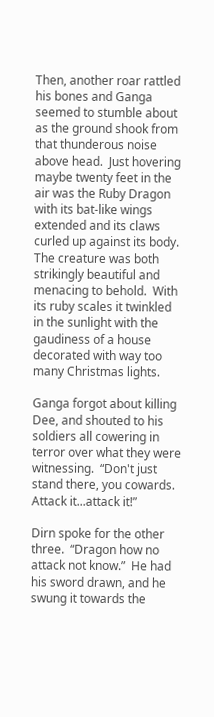Then, another roar rattled his bones and Ganga seemed to stumble about as the ground shook from that thunderous noise above head.  Just hovering maybe twenty feet in the air was the Ruby Dragon with its bat-like wings extended and its claws curled up against its body.  The creature was both strikingly beautiful and menacing to behold.  With its ruby scales it twinkled in the sunlight with the gaudiness of a house decorated with way too many Christmas lights.

Ganga forgot about killing Dee, and shouted to his soldiers all cowering in terror over what they were witnessing.  “Don't just stand there, you cowards.  Attack it...attack it!”

Dirn spoke for the other three.  “Dragon how no attack not know.”  He had his sword drawn, and he swung it towards the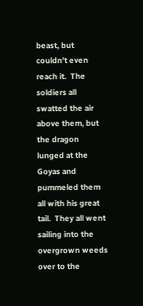beast, but couldn't even reach it.  The soldiers all swatted the air above them, but the dragon lunged at the Goyas and pummeled them all with his great tail.  They all went sailing into the overgrown weeds over to the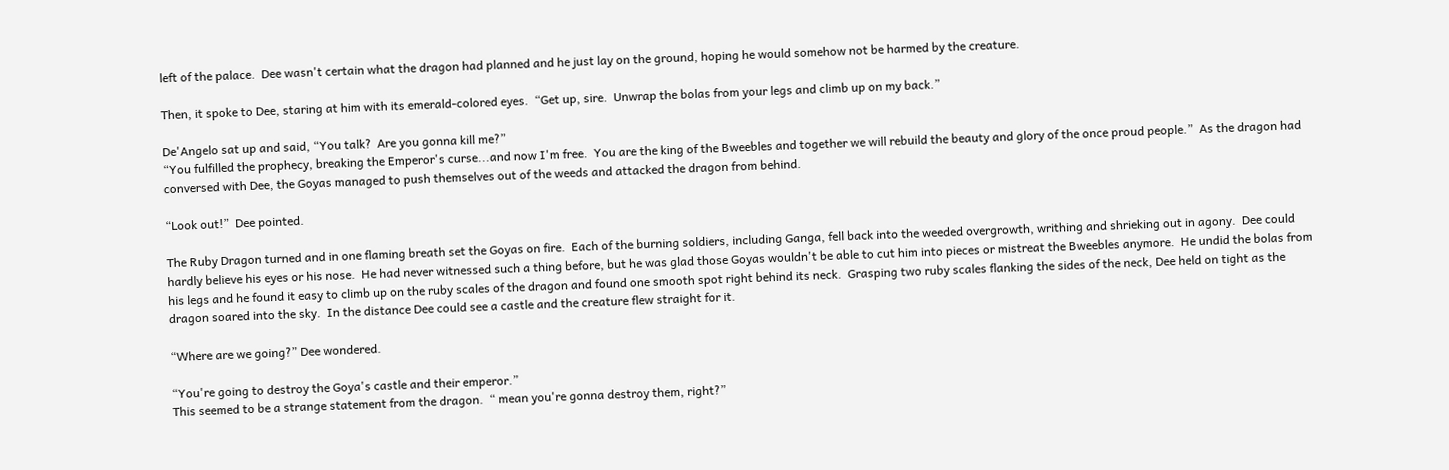left of the palace.  Dee wasn't certain what the dragon had planned and he just lay on the ground, hoping he would somehow not be harmed by the creature.

Then, it spoke to Dee, staring at him with its emerald-colored eyes.  “Get up, sire.  Unwrap the bolas from your legs and climb up on my back.”

De'Angelo sat up and said, “You talk?  Are you gonna kill me?”
“You fulfilled the prophecy, breaking the Emperor's curse...and now I'm free.  You are the king of the Bweebles and together we will rebuild the beauty and glory of the once proud people.”  As the dragon had conversed with Dee, the Goyas managed to push themselves out of the weeds and attacked the dragon from behind.

“Look out!”  Dee pointed.

The Ruby Dragon turned and in one flaming breath set the Goyas on fire.  Each of the burning soldiers, including Ganga, fell back into the weeded overgrowth, writhing and shrieking out in agony.  Dee could hardly believe his eyes or his nose.  He had never witnessed such a thing before, but he was glad those Goyas wouldn't be able to cut him into pieces or mistreat the Bweebles anymore.  He undid the bolas from his legs and he found it easy to climb up on the ruby scales of the dragon and found one smooth spot right behind its neck.  Grasping two ruby scales flanking the sides of the neck, Dee held on tight as the dragon soared into the sky.  In the distance Dee could see a castle and the creature flew straight for it.

“Where are we going?” Dee wondered.

“You're going to destroy the Goya's castle and their emperor.”
This seemed to be a strange statement from the dragon.  “ mean you're gonna destroy them, right?”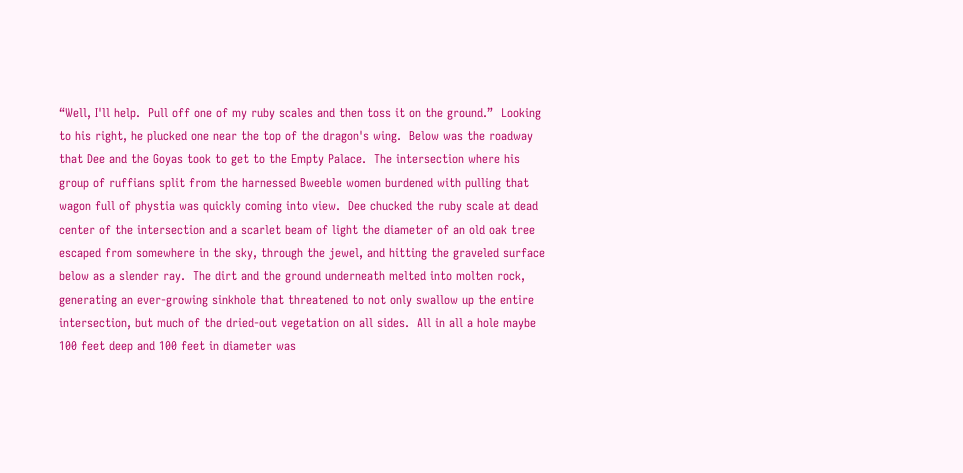“Well, I'll help.  Pull off one of my ruby scales and then toss it on the ground.”  Looking to his right, he plucked one near the top of the dragon's wing.  Below was the roadway that Dee and the Goyas took to get to the Empty Palace.  The intersection where his group of ruffians split from the harnessed Bweeble women burdened with pulling that wagon full of phystia was quickly coming into view.  Dee chucked the ruby scale at dead center of the intersection and a scarlet beam of light the diameter of an old oak tree escaped from somewhere in the sky, through the jewel, and hitting the graveled surface below as a slender ray.  The dirt and the ground underneath melted into molten rock, generating an ever-growing sinkhole that threatened to not only swallow up the entire intersection, but much of the dried-out vegetation on all sides.  All in all a hole maybe 100 feet deep and 100 feet in diameter was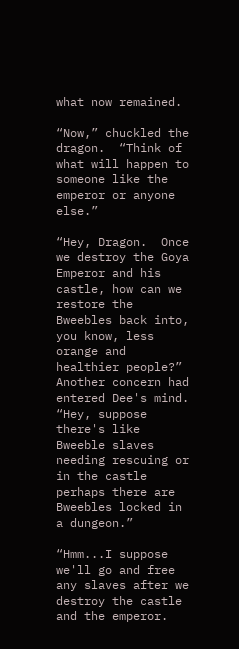what now remained.

“Now,” chuckled the dragon.  “Think of what will happen to someone like the emperor or anyone else.”

“Hey, Dragon.  Once we destroy the Goya Emperor and his castle, how can we restore the Bweebles back into, you know, less orange and healthier people?” Another concern had entered Dee's mind.
“Hey, suppose there's like Bweeble slaves needing rescuing or in the castle perhaps there are Bweebles locked in a dungeon.”

“Hmm...I suppose we'll go and free any slaves after we destroy the castle and the emperor.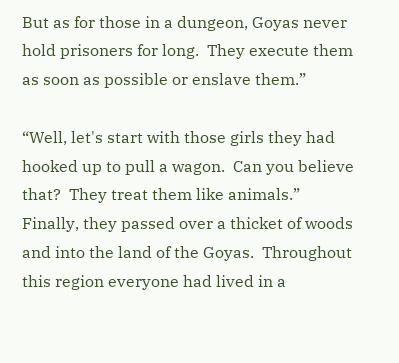But as for those in a dungeon, Goyas never hold prisoners for long.  They execute them as soon as possible or enslave them.”

“Well, let's start with those girls they had hooked up to pull a wagon.  Can you believe that?  They treat them like animals.”
Finally, they passed over a thicket of woods and into the land of the Goyas.  Throughout this region everyone had lived in a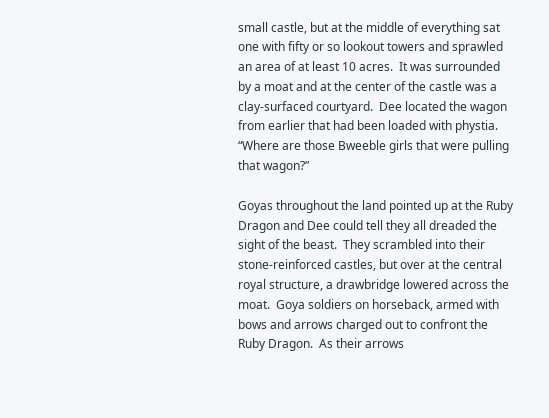small castle, but at the middle of everything sat one with fifty or so lookout towers and sprawled an area of at least 10 acres.  It was surrounded by a moat and at the center of the castle was a clay-surfaced courtyard.  Dee located the wagon from earlier that had been loaded with phystia.  “Where are those Bweeble girls that were pulling that wagon?”

Goyas throughout the land pointed up at the Ruby Dragon and Dee could tell they all dreaded the sight of the beast.  They scrambled into their stone-reinforced castles, but over at the central royal structure, a drawbridge lowered across the moat.  Goya soldiers on horseback, armed with bows and arrows charged out to confront the Ruby Dragon.  As their arrows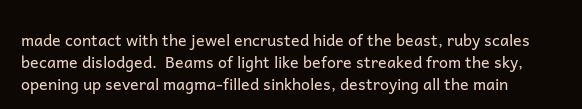made contact with the jewel encrusted hide of the beast, ruby scales became dislodged.  Beams of light like before streaked from the sky, opening up several magma-filled sinkholes, destroying all the main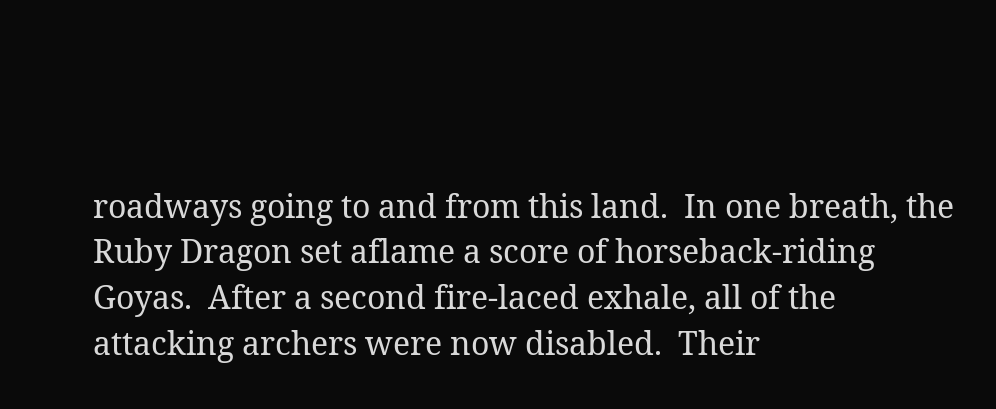roadways going to and from this land.  In one breath, the Ruby Dragon set aflame a score of horseback-riding Goyas.  After a second fire-laced exhale, all of the attacking archers were now disabled.  Their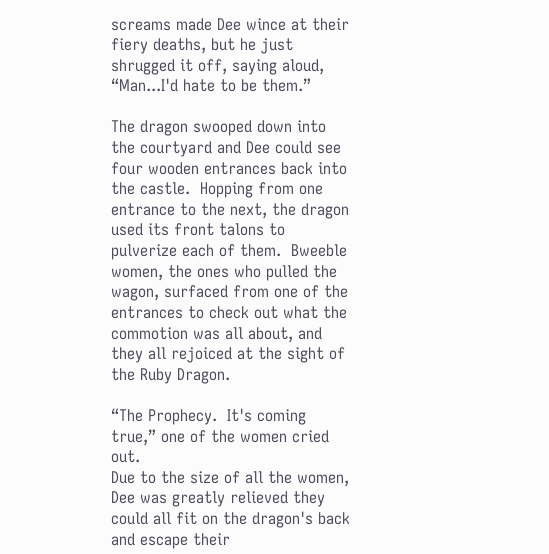screams made Dee wince at their fiery deaths, but he just shrugged it off, saying aloud, “Man...I'd hate to be them.”

The dragon swooped down into the courtyard and Dee could see four wooden entrances back into the castle.  Hopping from one entrance to the next, the dragon used its front talons to pulverize each of them.  Bweeble women, the ones who pulled the wagon, surfaced from one of the entrances to check out what the commotion was all about, and they all rejoiced at the sight of the Ruby Dragon.

“The Prophecy.  It's coming true,” one of the women cried out.
Due to the size of all the women, Dee was greatly relieved they could all fit on the dragon's back and escape their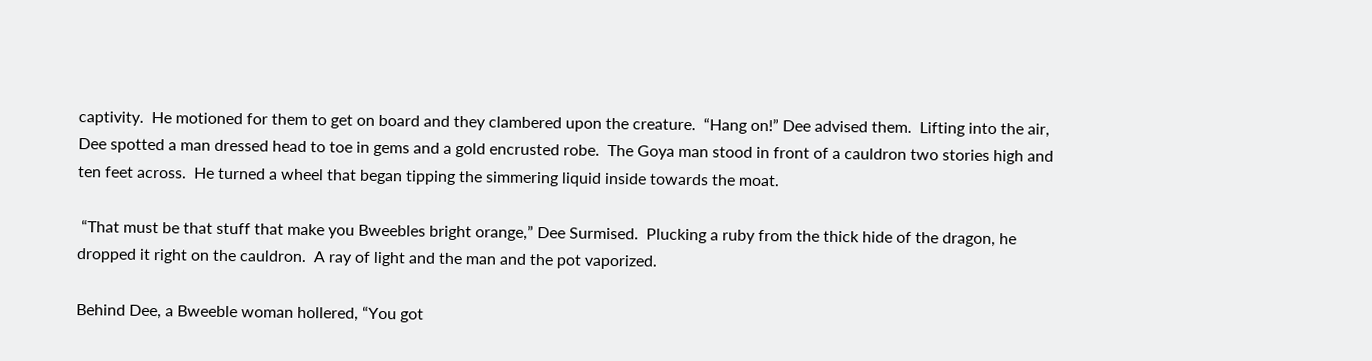captivity.  He motioned for them to get on board and they clambered upon the creature.  “Hang on!” Dee advised them.  Lifting into the air, Dee spotted a man dressed head to toe in gems and a gold encrusted robe.  The Goya man stood in front of a cauldron two stories high and ten feet across.  He turned a wheel that began tipping the simmering liquid inside towards the moat.

 “That must be that stuff that make you Bweebles bright orange,” Dee Surmised.  Plucking a ruby from the thick hide of the dragon, he dropped it right on the cauldron.  A ray of light and the man and the pot vaporized.

Behind Dee, a Bweeble woman hollered, “You got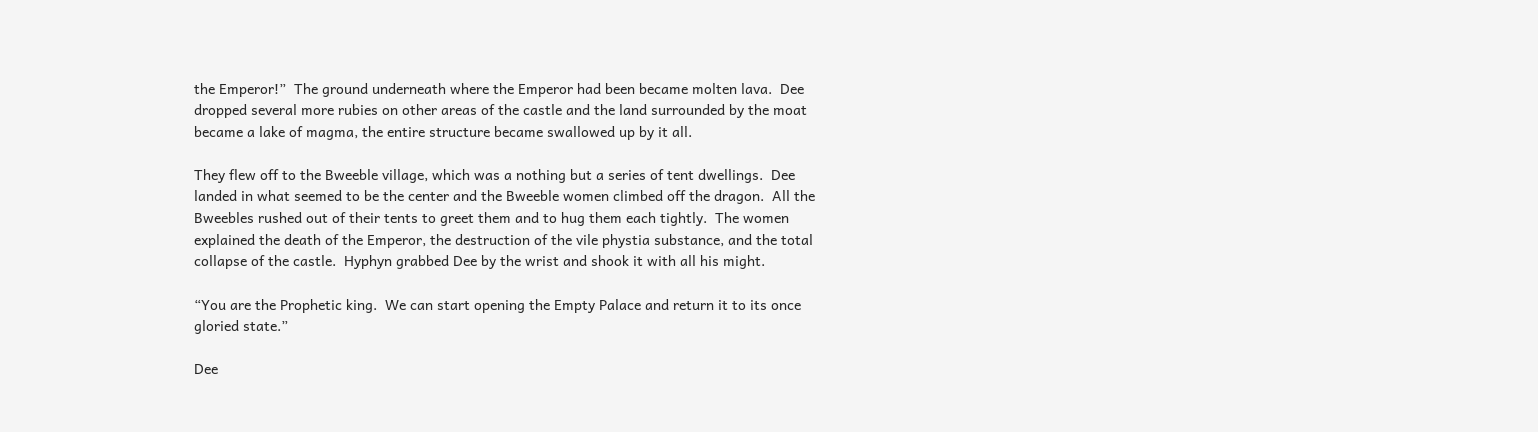the Emperor!”  The ground underneath where the Emperor had been became molten lava.  Dee dropped several more rubies on other areas of the castle and the land surrounded by the moat became a lake of magma, the entire structure became swallowed up by it all.

They flew off to the Bweeble village, which was a nothing but a series of tent dwellings.  Dee landed in what seemed to be the center and the Bweeble women climbed off the dragon.  All the Bweebles rushed out of their tents to greet them and to hug them each tightly.  The women explained the death of the Emperor, the destruction of the vile phystia substance, and the total collapse of the castle.  Hyphyn grabbed Dee by the wrist and shook it with all his might.

“You are the Prophetic king.  We can start opening the Empty Palace and return it to its once gloried state.”

Dee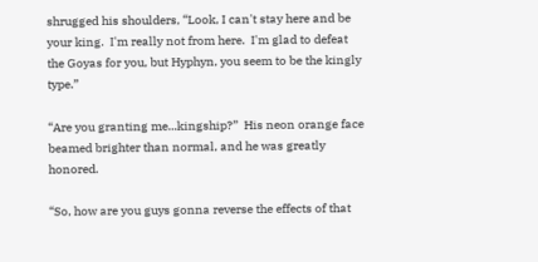shrugged his shoulders, “Look, I can't stay here and be your king.  I'm really not from here.  I'm glad to defeat the Goyas for you, but Hyphyn, you seem to be the kingly type.”

“Are you granting me...kingship?”  His neon orange face beamed brighter than normal, and he was greatly honored.

“So, how are you guys gonna reverse the effects of that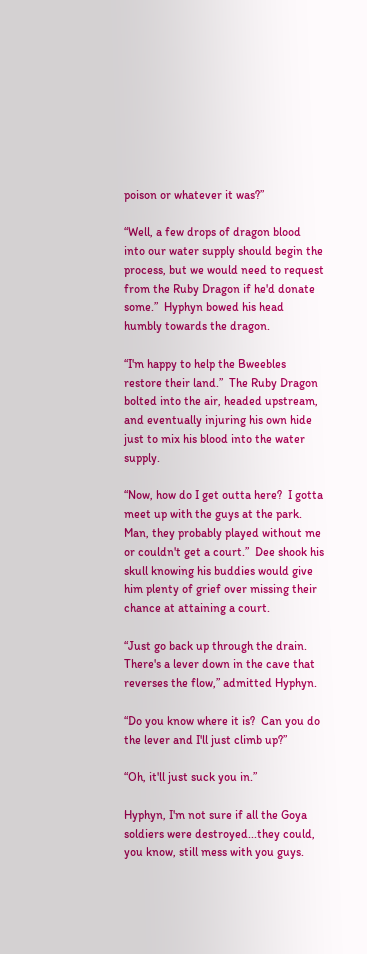poison or whatever it was?”

“Well, a few drops of dragon blood into our water supply should begin the process, but we would need to request from the Ruby Dragon if he'd donate some.”  Hyphyn bowed his head humbly towards the dragon.

“I'm happy to help the Bweebles restore their land.”  The Ruby Dragon bolted into the air, headed upstream, and eventually injuring his own hide just to mix his blood into the water supply.

“Now, how do I get outta here?  I gotta meet up with the guys at the park.  Man, they probably played without me or couldn't get a court.”  Dee shook his skull knowing his buddies would give him plenty of grief over missing their chance at attaining a court.

“Just go back up through the drain.  There's a lever down in the cave that reverses the flow,” admitted Hyphyn.

“Do you know where it is?  Can you do the lever and I'll just climb up?”

“Oh, it'll just suck you in.”

Hyphyn, I'm not sure if all the Goya soldiers were destroyed...they could, you know, still mess with you guys.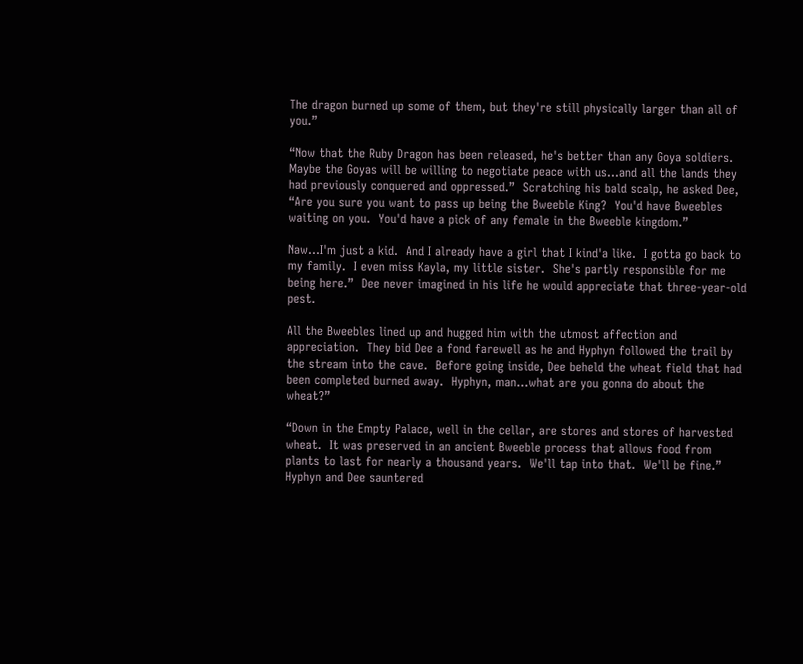The dragon burned up some of them, but they're still physically larger than all of you.”

“Now that the Ruby Dragon has been released, he's better than any Goya soldiers.  Maybe the Goyas will be willing to negotiate peace with us...and all the lands they had previously conquered and oppressed.”  Scratching his bald scalp, he asked Dee, “Are you sure you want to pass up being the Bweeble King?  You'd have Bweebles waiting on you.  You'd have a pick of any female in the Bweeble kingdom.”

Naw...I'm just a kid.  And I already have a girl that I kind'a like.  I gotta go back to my family.  I even miss Kayla, my little sister.  She's partly responsible for me being here.”  Dee never imagined in his life he would appreciate that three-year-old pest.

All the Bweebles lined up and hugged him with the utmost affection and appreciation.  They bid Dee a fond farewell as he and Hyphyn followed the trail by the stream into the cave.  Before going inside, Dee beheld the wheat field that had been completed burned away.  Hyphyn, man...what are you gonna do about the wheat?”

“Down in the Empty Palace, well in the cellar, are stores and stores of harvested wheat.  It was preserved in an ancient Bweeble process that allows food from plants to last for nearly a thousand years.  We'll tap into that.  We'll be fine.”  Hyphyn and Dee sauntered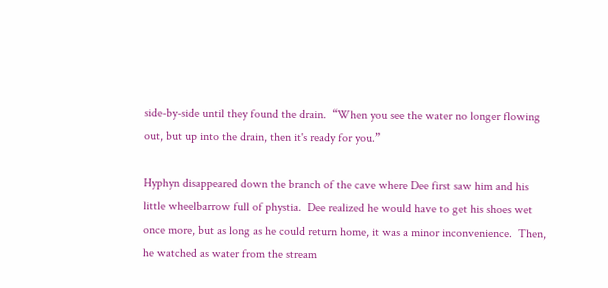side-by-side until they found the drain.  “When you see the water no longer flowing out, but up into the drain, then it's ready for you.”

Hyphyn disappeared down the branch of the cave where Dee first saw him and his little wheelbarrow full of phystia.  Dee realized he would have to get his shoes wet once more, but as long as he could return home, it was a minor inconvenience.  Then, he watched as water from the stream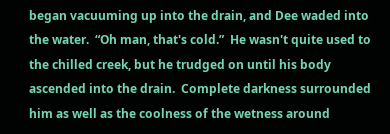began vacuuming up into the drain, and Dee waded into the water.  “Oh man, that's cold.”  He wasn't quite used to the chilled creek, but he trudged on until his body ascended into the drain.  Complete darkness surrounded him as well as the coolness of the wetness around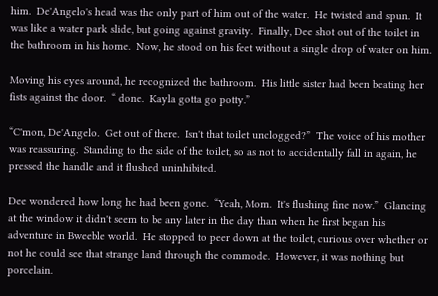him.  De'Angelo's head was the only part of him out of the water.  He twisted and spun.  It was like a water park slide, but going against gravity.  Finally, Dee shot out of the toilet in the bathroom in his home.  Now, he stood on his feet without a single drop of water on him.

Moving his eyes around, he recognized the bathroom.  His little sister had been beating her fists against the door.  “ done.  Kayla gotta go potty.”

“C'mon, De'Angelo.  Get out of there.  Isn't that toilet unclogged?”  The voice of his mother was reassuring.  Standing to the side of the toilet, so as not to accidentally fall in again, he pressed the handle and it flushed uninhibited.

Dee wondered how long he had been gone.  “Yeah, Mom.  It's flushing fine now.”  Glancing at the window it didn't seem to be any later in the day than when he first began his adventure in Bweeble world.  He stopped to peer down at the toilet, curious over whether or not he could see that strange land through the commode.  However, it was nothing but porcelain.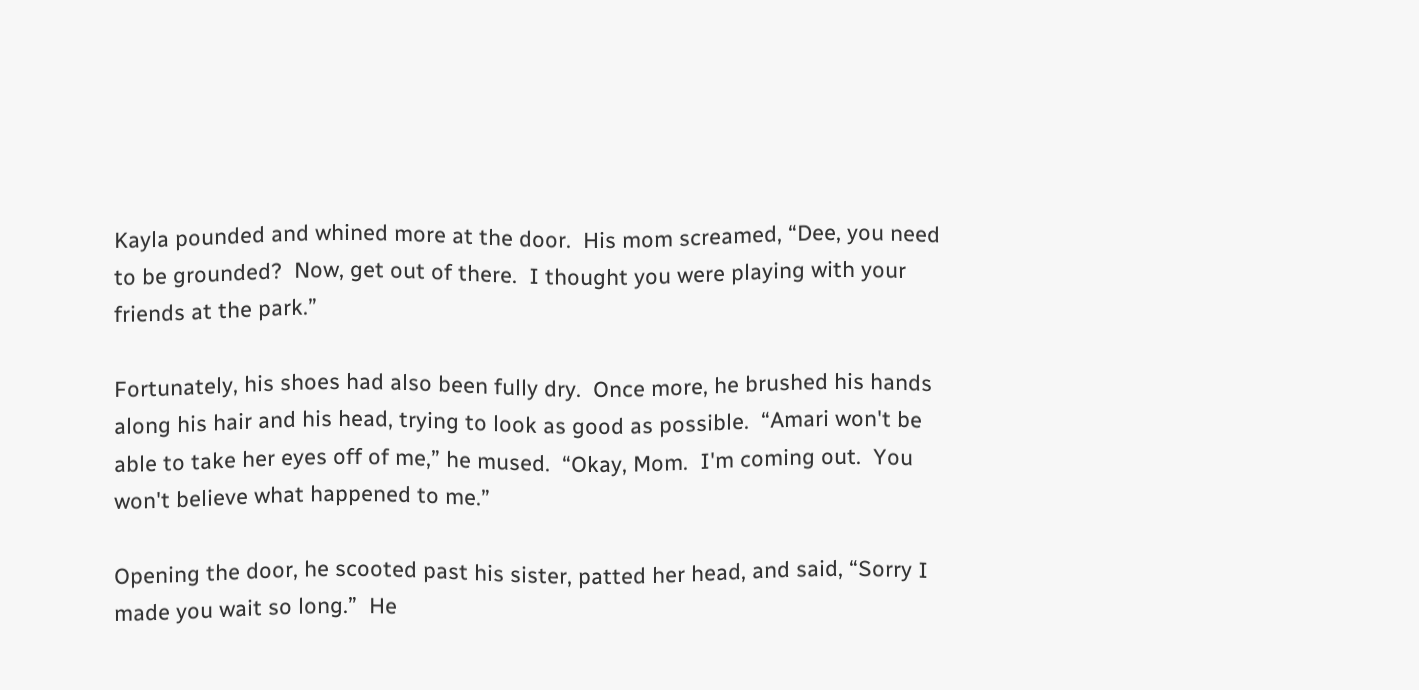Kayla pounded and whined more at the door.  His mom screamed, “Dee, you need to be grounded?  Now, get out of there.  I thought you were playing with your friends at the park.”

Fortunately, his shoes had also been fully dry.  Once more, he brushed his hands along his hair and his head, trying to look as good as possible.  “Amari won't be able to take her eyes off of me,” he mused.  “Okay, Mom.  I'm coming out.  You won't believe what happened to me.”

Opening the door, he scooted past his sister, patted her head, and said, “Sorry I made you wait so long.”  He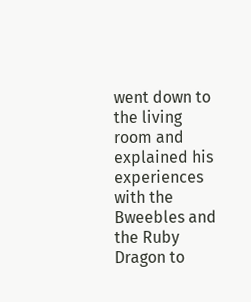went down to the living room and explained his experiences with the Bweebles and the Ruby Dragon to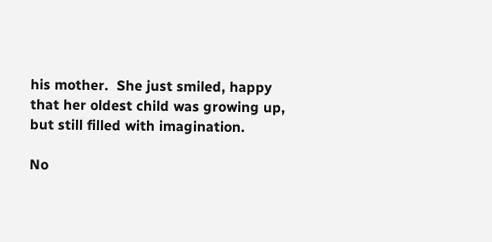his mother.  She just smiled, happy that her oldest child was growing up, but still filled with imagination.

No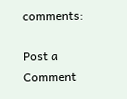comments:

Post a Comment